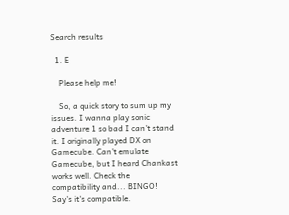Search results

  1. E

    Please help me!

    So, a quick story to sum up my issues. I wanna play sonic adventure 1 so bad I can't stand it. I originally played DX on Gamecube. Can't emulate Gamecube, but I heard Chankast works well. Check the compatibility and... BINGO! Say's it's compatible.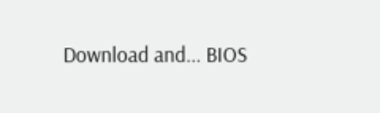Download and... BIOS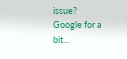issue? Google for a bit...